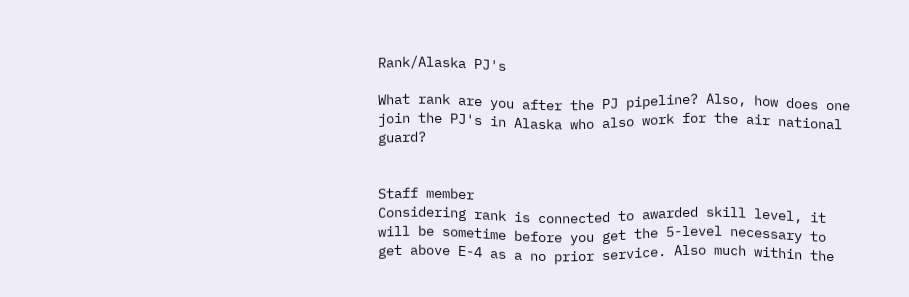Rank/Alaska PJ's

What rank are you after the PJ pipeline? Also, how does one join the PJ's in Alaska who also work for the air national guard?


Staff member
Considering rank is connected to awarded skill level, it will be sometime before you get the 5-level necessary to get above E-4 as a no prior service. Also much within the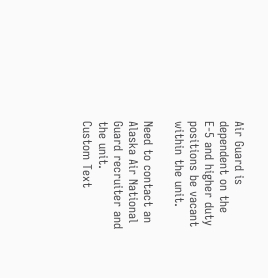Air Guard is dependent on the E-5 and higher duty positions be vacant within the unit.

Need to contact an Alaska Air National Guard recruiter and the unit.
Custom Text